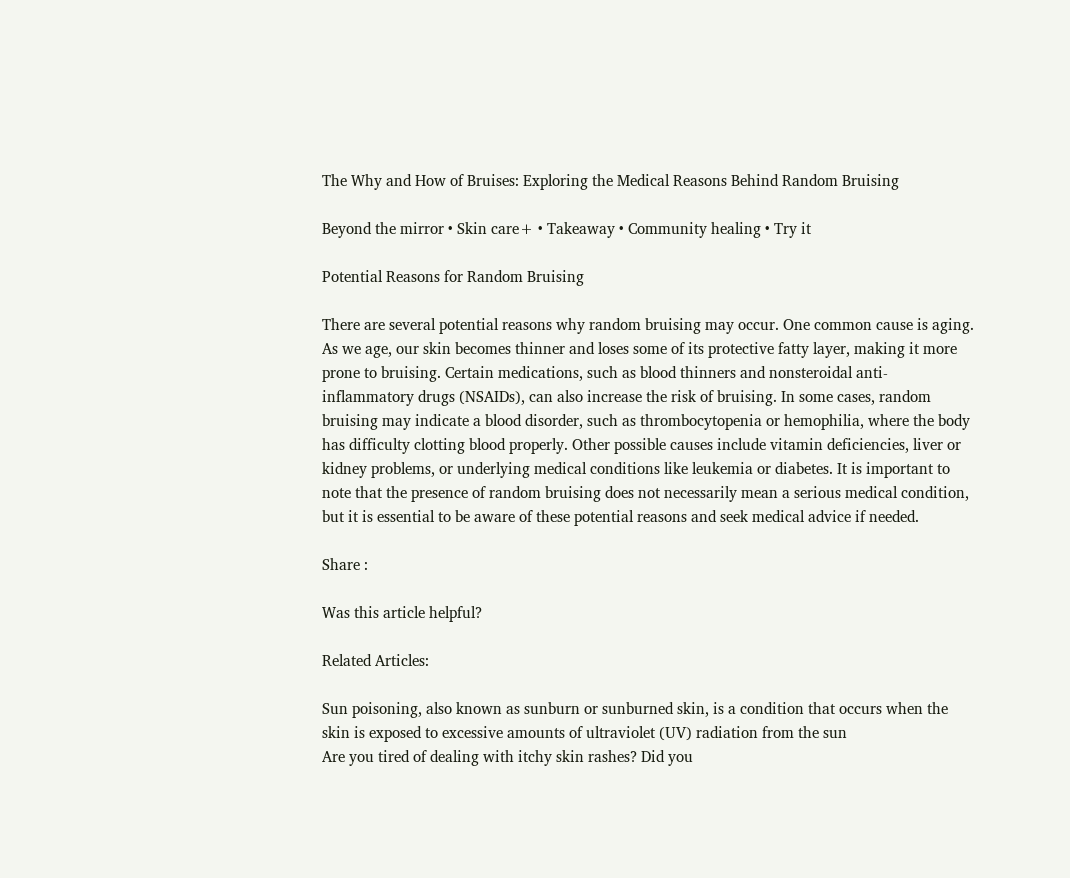The Why and How of Bruises: Exploring the Medical Reasons Behind Random Bruising

Beyond the mirror • Skin care+ • Takeaway • Community healing • Try it

Potential Reasons for Random Bruising

There are several potential reasons why random bruising may occur. One common cause is aging. As we age, our skin becomes thinner and loses some of its protective fatty layer, making it more prone to bruising. Certain medications, such as blood thinners and nonsteroidal anti-inflammatory drugs (NSAIDs), can also increase the risk of bruising. In some cases, random bruising may indicate a blood disorder, such as thrombocytopenia or hemophilia, where the body has difficulty clotting blood properly. Other possible causes include vitamin deficiencies, liver or kidney problems, or underlying medical conditions like leukemia or diabetes. It is important to note that the presence of random bruising does not necessarily mean a serious medical condition, but it is essential to be aware of these potential reasons and seek medical advice if needed.

Share :

Was this article helpful?

Related Articles:

Sun poisoning, also known as sunburn or sunburned skin, is a condition that occurs when the skin is exposed to excessive amounts of ultraviolet (UV) radiation from the sun
Are you tired of dealing with itchy skin rashes? Did you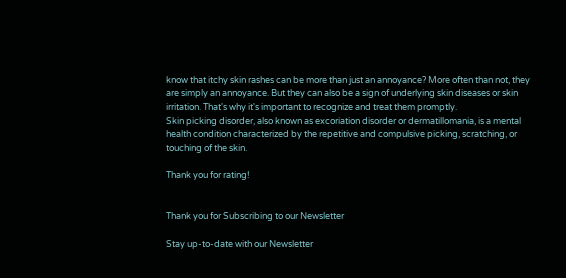know that itchy skin rashes can be more than just an annoyance? More often than not, they are simply an annoyance. But they can also be a sign of underlying skin diseases or skin irritation. That's why it's important to recognize and treat them promptly.
Skin picking disorder, also known as excoriation disorder or dermatillomania, is a mental health condition characterized by the repetitive and compulsive picking, scratching, or touching of the skin.

Thank you for rating!


Thank you for Subscribing to our Newsletter

Stay up-to-date with our Newsletter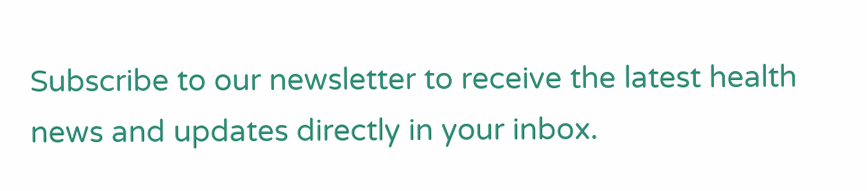Subscribe to our newsletter to receive the latest health news and updates directly in your inbox.